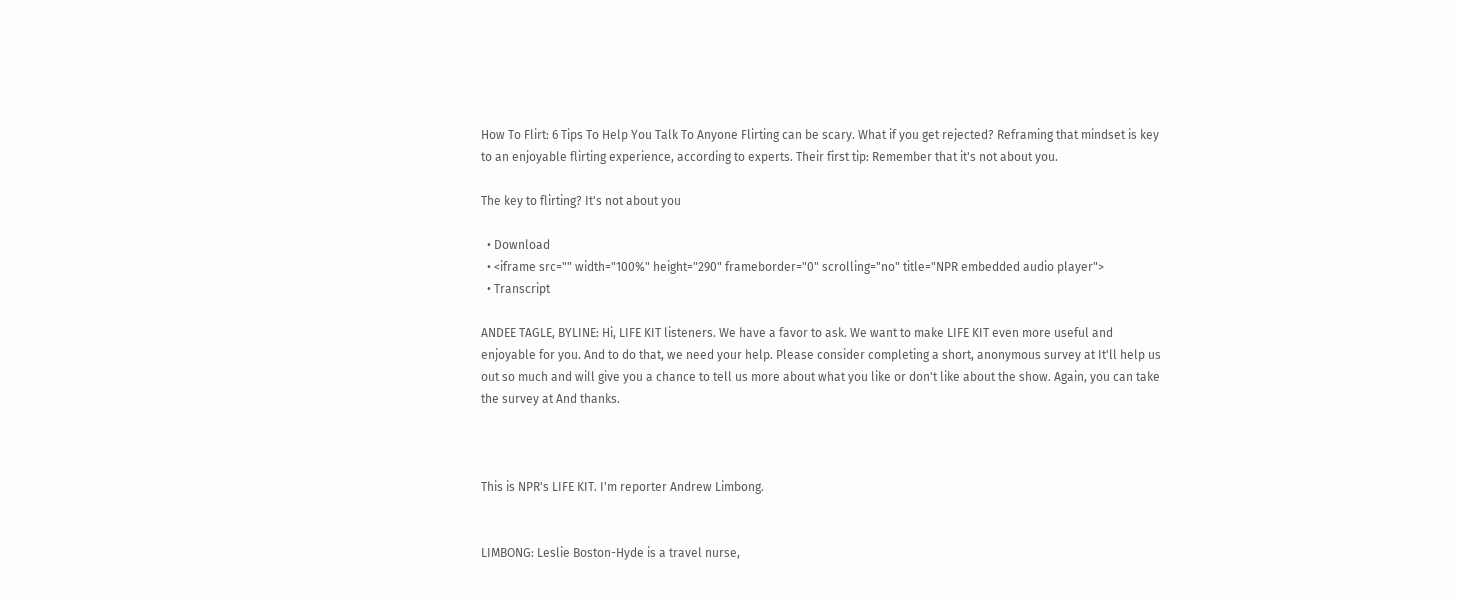How To Flirt: 6 Tips To Help You Talk To Anyone Flirting can be scary. What if you get rejected? Reframing that mindset is key to an enjoyable flirting experience, according to experts. Their first tip: Remember that it's not about you.

The key to flirting? It's not about you

  • Download
  • <iframe src="" width="100%" height="290" frameborder="0" scrolling="no" title="NPR embedded audio player">
  • Transcript

ANDEE TAGLE, BYLINE: Hi, LIFE KIT listeners. We have a favor to ask. We want to make LIFE KIT even more useful and enjoyable for you. And to do that, we need your help. Please consider completing a short, anonymous survey at It'll help us out so much and will give you a chance to tell us more about what you like or don't like about the show. Again, you can take the survey at And thanks.



This is NPR's LIFE KIT. I'm reporter Andrew Limbong.


LIMBONG: Leslie Boston-Hyde is a travel nurse,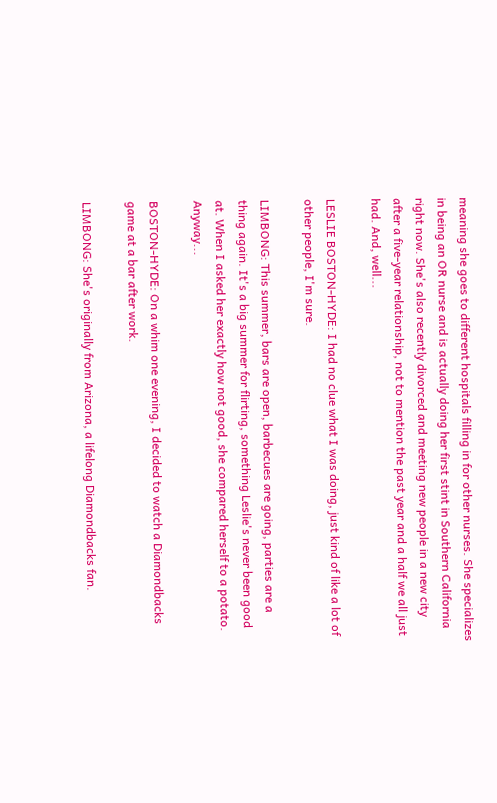meaning she goes to different hospitals filling in for other nurses. She specializes in being an OR nurse and is actually doing her first stint in Southern California right now. She's also recently divorced and meeting new people in a new city after a five-year relationship, not to mention the past year and a half we all just had. And, well...

LESLIE BOSTON-HYDE: I had no clue what I was doing, just kind of like a lot of other people, I'm sure.

LIMBONG: This summer, bars are open, barbecues are going, parties are a thing again. It's a big summer for flirting, something Leslie's never been good at. When I asked her exactly how not good, she compared herself to a potato. Anyway...

BOSTON-HYDE: On a whim one evening, I decided to watch a Diamondbacks game at a bar after work.

LIMBONG: She's originally from Arizona, a lifelong Diamondbacks fan.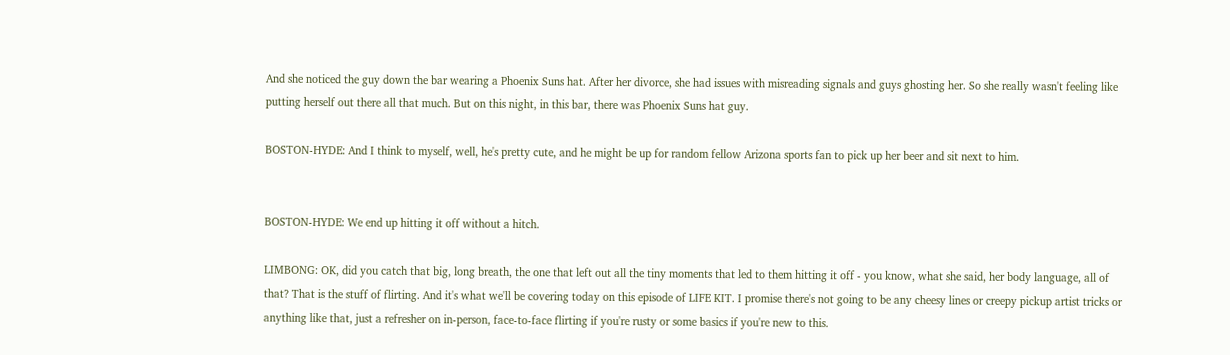And she noticed the guy down the bar wearing a Phoenix Suns hat. After her divorce, she had issues with misreading signals and guys ghosting her. So she really wasn't feeling like putting herself out there all that much. But on this night, in this bar, there was Phoenix Suns hat guy.

BOSTON-HYDE: And I think to myself, well, he's pretty cute, and he might be up for random fellow Arizona sports fan to pick up her beer and sit next to him.


BOSTON-HYDE: We end up hitting it off without a hitch.

LIMBONG: OK, did you catch that big, long breath, the one that left out all the tiny moments that led to them hitting it off - you know, what she said, her body language, all of that? That is the stuff of flirting. And it's what we'll be covering today on this episode of LIFE KIT. I promise there's not going to be any cheesy lines or creepy pickup artist tricks or anything like that, just a refresher on in-person, face-to-face flirting if you're rusty or some basics if you're new to this.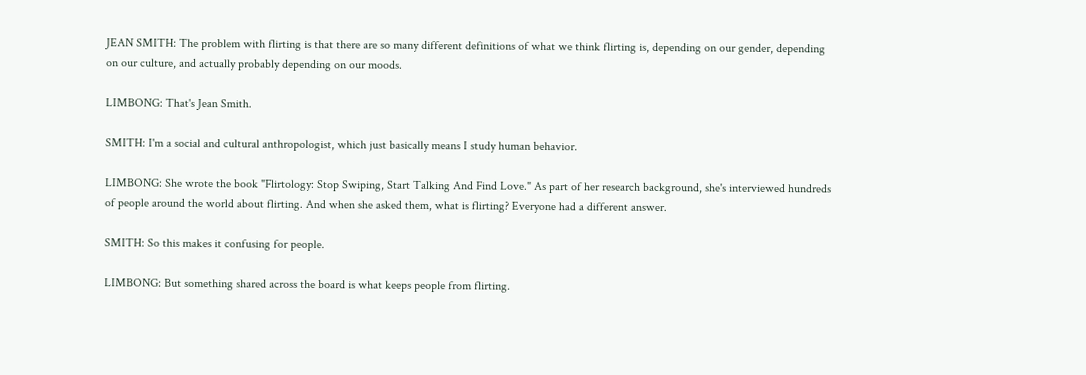JEAN SMITH: The problem with flirting is that there are so many different definitions of what we think flirting is, depending on our gender, depending on our culture, and actually probably depending on our moods.

LIMBONG: That's Jean Smith.

SMITH: I'm a social and cultural anthropologist, which just basically means I study human behavior.

LIMBONG: She wrote the book "Flirtology: Stop Swiping, Start Talking And Find Love." As part of her research background, she's interviewed hundreds of people around the world about flirting. And when she asked them, what is flirting? Everyone had a different answer.

SMITH: So this makes it confusing for people.

LIMBONG: But something shared across the board is what keeps people from flirting.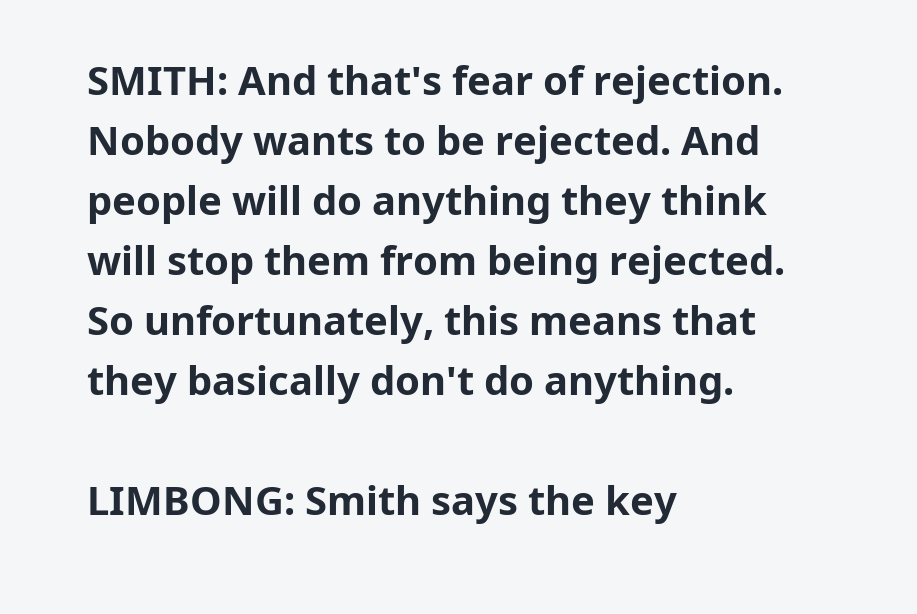SMITH: And that's fear of rejection. Nobody wants to be rejected. And people will do anything they think will stop them from being rejected. So unfortunately, this means that they basically don't do anything.

LIMBONG: Smith says the key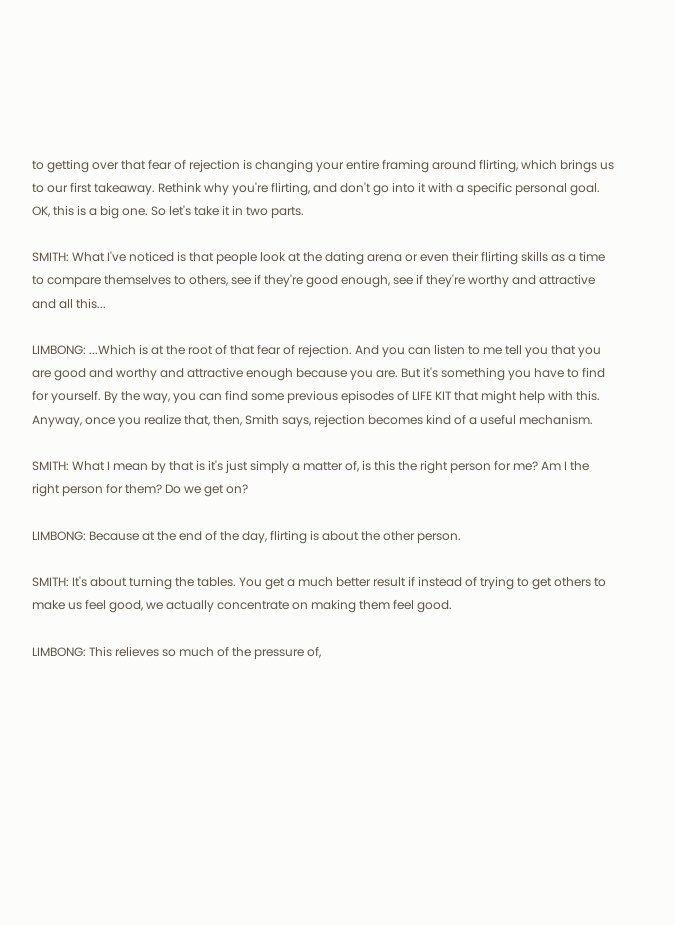to getting over that fear of rejection is changing your entire framing around flirting, which brings us to our first takeaway. Rethink why you're flirting, and don't go into it with a specific personal goal. OK, this is a big one. So let's take it in two parts.

SMITH: What I've noticed is that people look at the dating arena or even their flirting skills as a time to compare themselves to others, see if they're good enough, see if they're worthy and attractive and all this...

LIMBONG: ...Which is at the root of that fear of rejection. And you can listen to me tell you that you are good and worthy and attractive enough because you are. But it's something you have to find for yourself. By the way, you can find some previous episodes of LIFE KIT that might help with this. Anyway, once you realize that, then, Smith says, rejection becomes kind of a useful mechanism.

SMITH: What I mean by that is it's just simply a matter of, is this the right person for me? Am I the right person for them? Do we get on?

LIMBONG: Because at the end of the day, flirting is about the other person.

SMITH: It's about turning the tables. You get a much better result if instead of trying to get others to make us feel good, we actually concentrate on making them feel good.

LIMBONG: This relieves so much of the pressure of,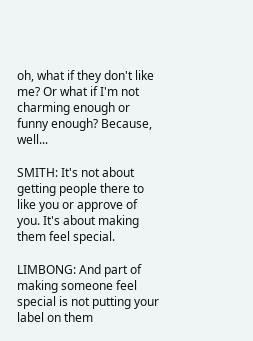oh, what if they don't like me? Or what if I'm not charming enough or funny enough? Because, well...

SMITH: It's not about getting people there to like you or approve of you. It's about making them feel special.

LIMBONG: And part of making someone feel special is not putting your label on them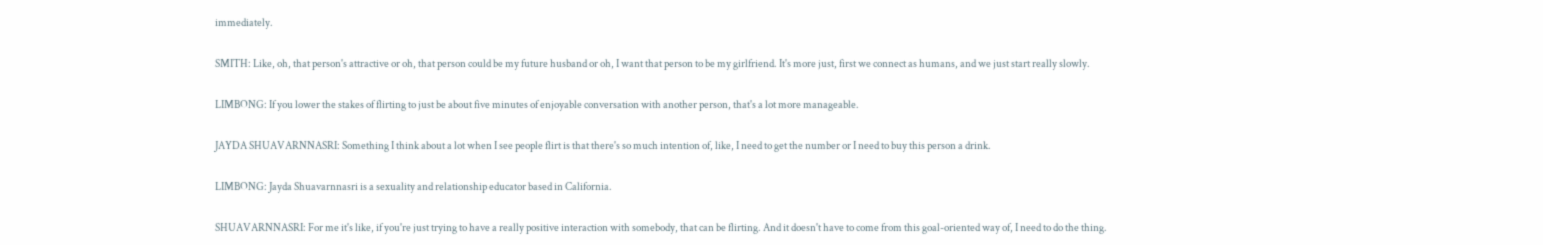immediately.

SMITH: Like, oh, that person's attractive or oh, that person could be my future husband or oh, I want that person to be my girlfriend. It's more just, first we connect as humans, and we just start really slowly.

LIMBONG: If you lower the stakes of flirting to just be about five minutes of enjoyable conversation with another person, that's a lot more manageable.

JAYDA SHUAVARNNASRI: Something I think about a lot when I see people flirt is that there's so much intention of, like, I need to get the number or I need to buy this person a drink.

LIMBONG: Jayda Shuavarnnasri is a sexuality and relationship educator based in California.

SHUAVARNNASRI: For me it's like, if you're just trying to have a really positive interaction with somebody, that can be flirting. And it doesn't have to come from this goal-oriented way of, I need to do the thing.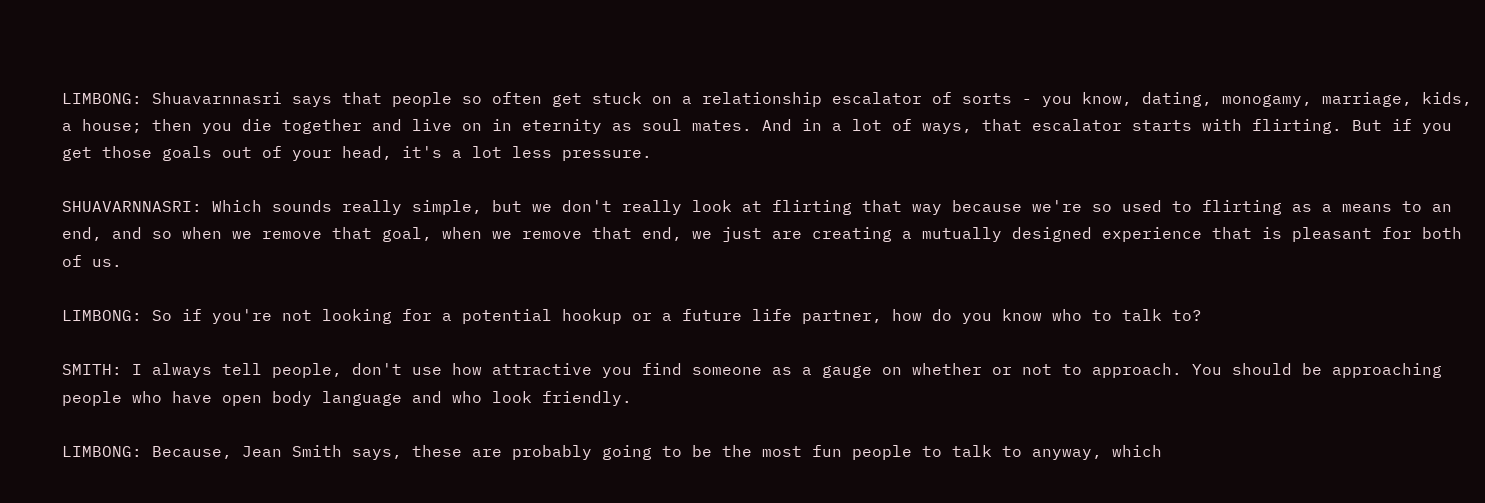LIMBONG: Shuavarnnasri says that people so often get stuck on a relationship escalator of sorts - you know, dating, monogamy, marriage, kids, a house; then you die together and live on in eternity as soul mates. And in a lot of ways, that escalator starts with flirting. But if you get those goals out of your head, it's a lot less pressure.

SHUAVARNNASRI: Which sounds really simple, but we don't really look at flirting that way because we're so used to flirting as a means to an end, and so when we remove that goal, when we remove that end, we just are creating a mutually designed experience that is pleasant for both of us.

LIMBONG: So if you're not looking for a potential hookup or a future life partner, how do you know who to talk to?

SMITH: I always tell people, don't use how attractive you find someone as a gauge on whether or not to approach. You should be approaching people who have open body language and who look friendly.

LIMBONG: Because, Jean Smith says, these are probably going to be the most fun people to talk to anyway, which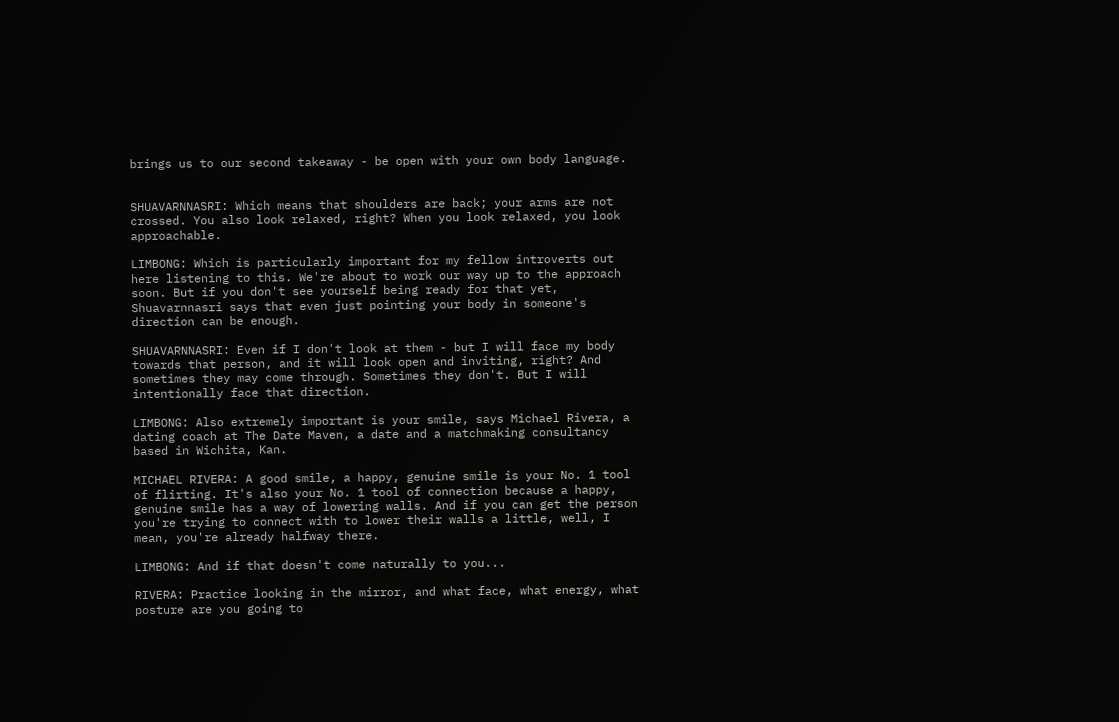brings us to our second takeaway - be open with your own body language.


SHUAVARNNASRI: Which means that shoulders are back; your arms are not crossed. You also look relaxed, right? When you look relaxed, you look approachable.

LIMBONG: Which is particularly important for my fellow introverts out here listening to this. We're about to work our way up to the approach soon. But if you don't see yourself being ready for that yet, Shuavarnnasri says that even just pointing your body in someone's direction can be enough.

SHUAVARNNASRI: Even if I don't look at them - but I will face my body towards that person, and it will look open and inviting, right? And sometimes they may come through. Sometimes they don't. But I will intentionally face that direction.

LIMBONG: Also extremely important is your smile, says Michael Rivera, a dating coach at The Date Maven, a date and a matchmaking consultancy based in Wichita, Kan.

MICHAEL RIVERA: A good smile, a happy, genuine smile is your No. 1 tool of flirting. It's also your No. 1 tool of connection because a happy, genuine smile has a way of lowering walls. And if you can get the person you're trying to connect with to lower their walls a little, well, I mean, you're already halfway there.

LIMBONG: And if that doesn't come naturally to you...

RIVERA: Practice looking in the mirror, and what face, what energy, what posture are you going to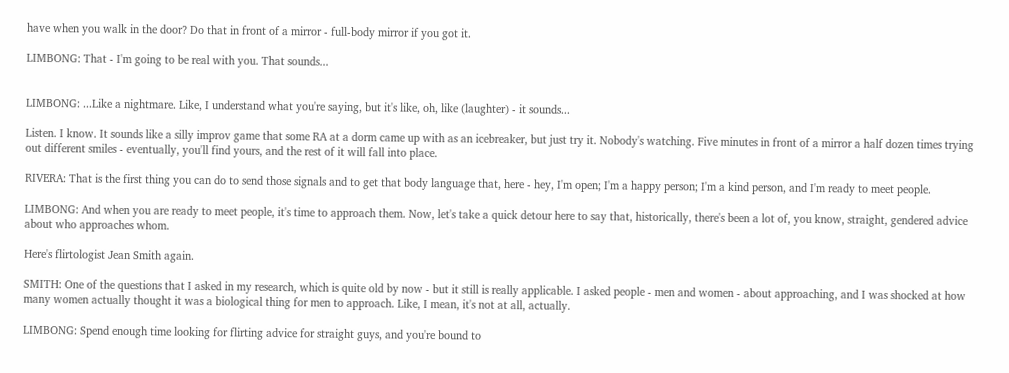have when you walk in the door? Do that in front of a mirror - full-body mirror if you got it.

LIMBONG: That - I'm going to be real with you. That sounds...


LIMBONG: ...Like a nightmare. Like, I understand what you're saying, but it's like, oh, like (laughter) - it sounds...

Listen. I know. It sounds like a silly improv game that some RA at a dorm came up with as an icebreaker, but just try it. Nobody's watching. Five minutes in front of a mirror a half dozen times trying out different smiles - eventually, you'll find yours, and the rest of it will fall into place.

RIVERA: That is the first thing you can do to send those signals and to get that body language that, here - hey, I'm open; I'm a happy person; I'm a kind person, and I'm ready to meet people.

LIMBONG: And when you are ready to meet people, it's time to approach them. Now, let's take a quick detour here to say that, historically, there's been a lot of, you know, straight, gendered advice about who approaches whom.

Here's flirtologist Jean Smith again.

SMITH: One of the questions that I asked in my research, which is quite old by now - but it still is really applicable. I asked people - men and women - about approaching, and I was shocked at how many women actually thought it was a biological thing for men to approach. Like, I mean, it's not at all, actually.

LIMBONG: Spend enough time looking for flirting advice for straight guys, and you're bound to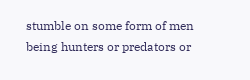stumble on some form of men being hunters or predators or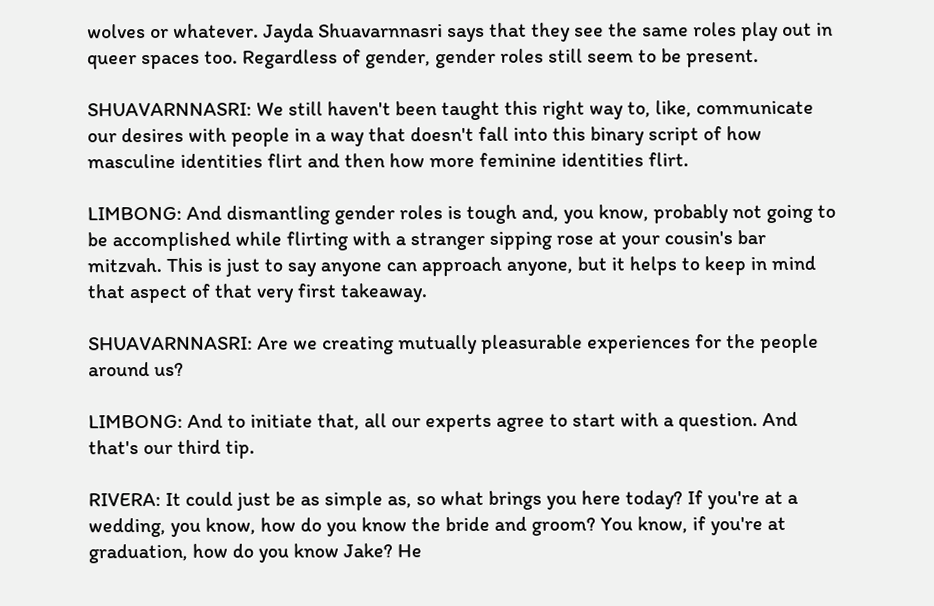wolves or whatever. Jayda Shuavarnnasri says that they see the same roles play out in queer spaces too. Regardless of gender, gender roles still seem to be present.

SHUAVARNNASRI: We still haven't been taught this right way to, like, communicate our desires with people in a way that doesn't fall into this binary script of how masculine identities flirt and then how more feminine identities flirt.

LIMBONG: And dismantling gender roles is tough and, you know, probably not going to be accomplished while flirting with a stranger sipping rose at your cousin's bar mitzvah. This is just to say anyone can approach anyone, but it helps to keep in mind that aspect of that very first takeaway.

SHUAVARNNASRI: Are we creating mutually pleasurable experiences for the people around us?

LIMBONG: And to initiate that, all our experts agree to start with a question. And that's our third tip.

RIVERA: It could just be as simple as, so what brings you here today? If you're at a wedding, you know, how do you know the bride and groom? You know, if you're at graduation, how do you know Jake? He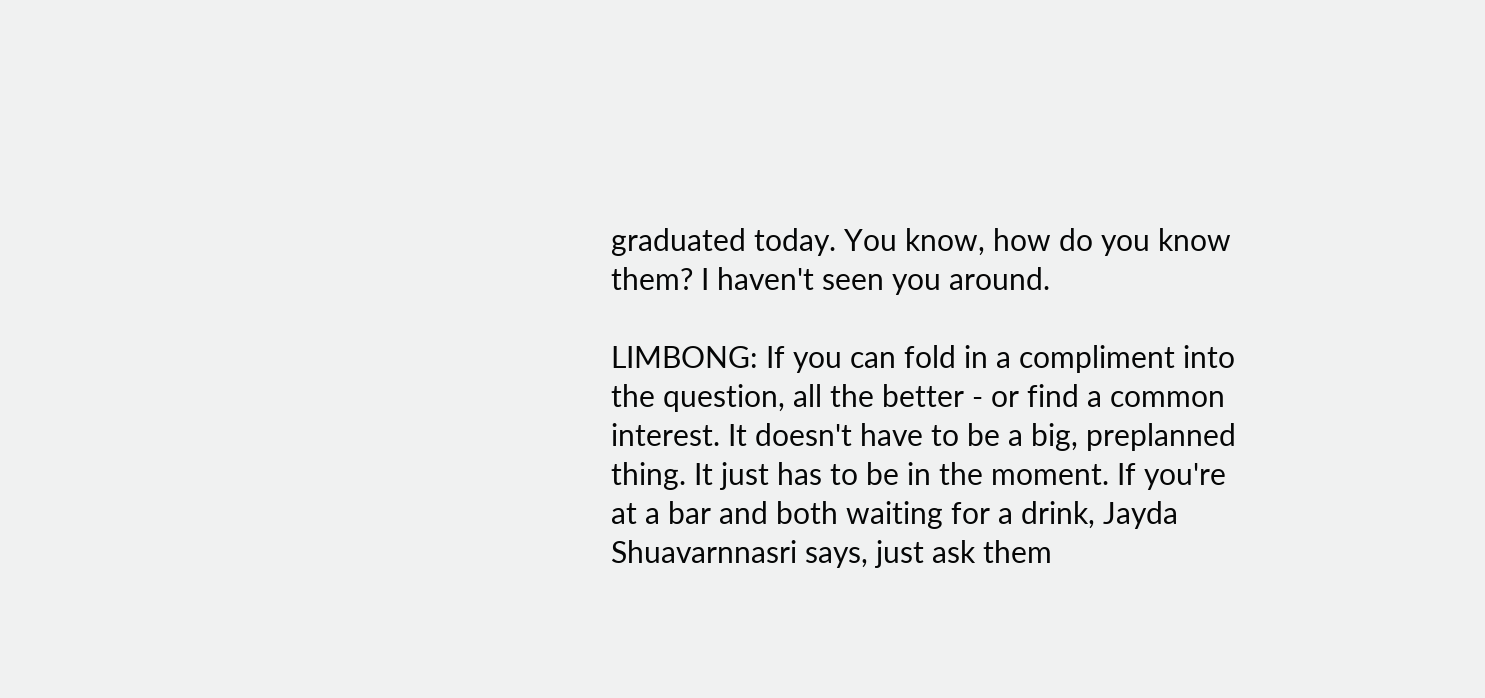graduated today. You know, how do you know them? I haven't seen you around.

LIMBONG: If you can fold in a compliment into the question, all the better - or find a common interest. It doesn't have to be a big, preplanned thing. It just has to be in the moment. If you're at a bar and both waiting for a drink, Jayda Shuavarnnasri says, just ask them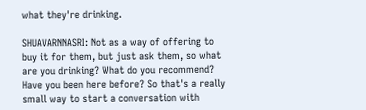what they're drinking.

SHUAVARNNASRI: Not as a way of offering to buy it for them, but just ask them, so what are you drinking? What do you recommend? Have you been here before? So that's a really small way to start a conversation with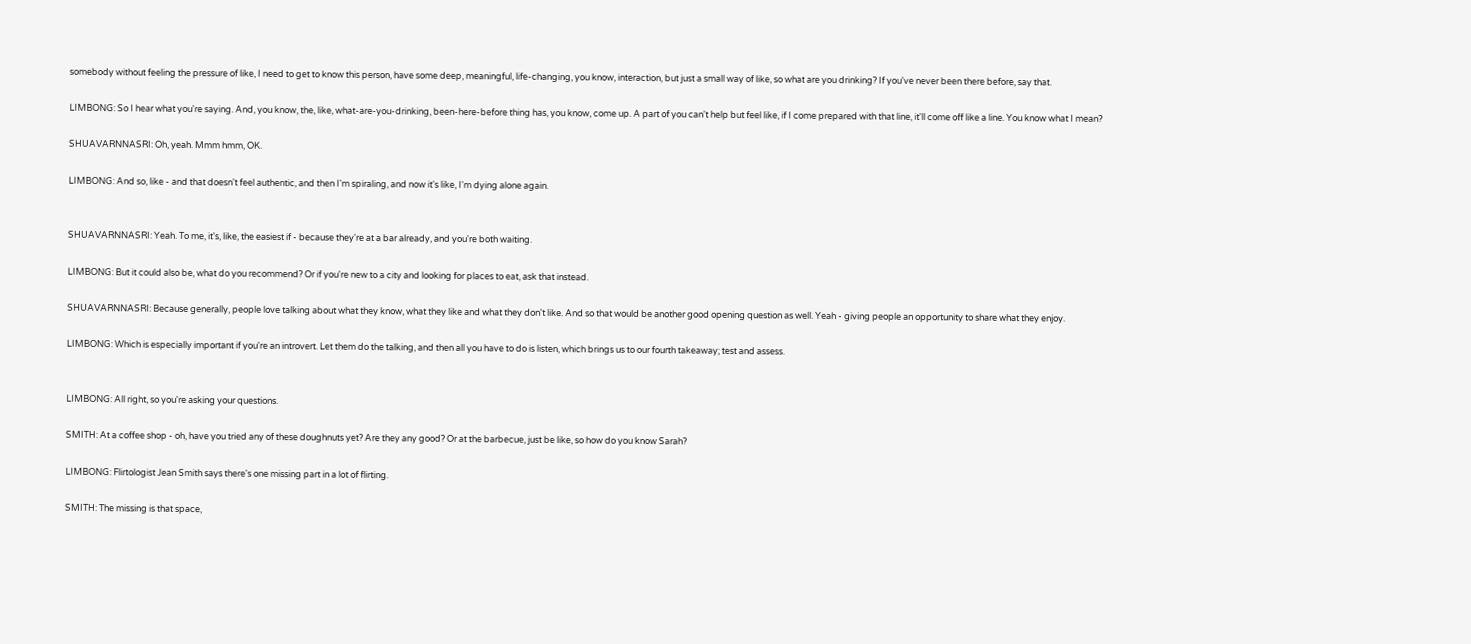somebody without feeling the pressure of like, I need to get to know this person, have some deep, meaningful, life-changing, you know, interaction, but just a small way of like, so what are you drinking? If you've never been there before, say that.

LIMBONG: So I hear what you're saying. And, you know, the, like, what-are-you-drinking, been-here-before thing has, you know, come up. A part of you can't help but feel like, if I come prepared with that line, it'll come off like a line. You know what I mean?

SHUAVARNNASRI: Oh, yeah. Mmm hmm, OK.

LIMBONG: And so, like - and that doesn't feel authentic, and then I'm spiraling, and now it's like, I'm dying alone again.


SHUAVARNNASRI: Yeah. To me, it's, like, the easiest if - because they're at a bar already, and you're both waiting.

LIMBONG: But it could also be, what do you recommend? Or if you're new to a city and looking for places to eat, ask that instead.

SHUAVARNNASRI: Because generally, people love talking about what they know, what they like and what they don't like. And so that would be another good opening question as well. Yeah - giving people an opportunity to share what they enjoy.

LIMBONG: Which is especially important if you're an introvert. Let them do the talking, and then all you have to do is listen, which brings us to our fourth takeaway; test and assess.


LIMBONG: All right, so you're asking your questions.

SMITH: At a coffee shop - oh, have you tried any of these doughnuts yet? Are they any good? Or at the barbecue, just be like, so how do you know Sarah?

LIMBONG: Flirtologist Jean Smith says there's one missing part in a lot of flirting.

SMITH: The missing is that space,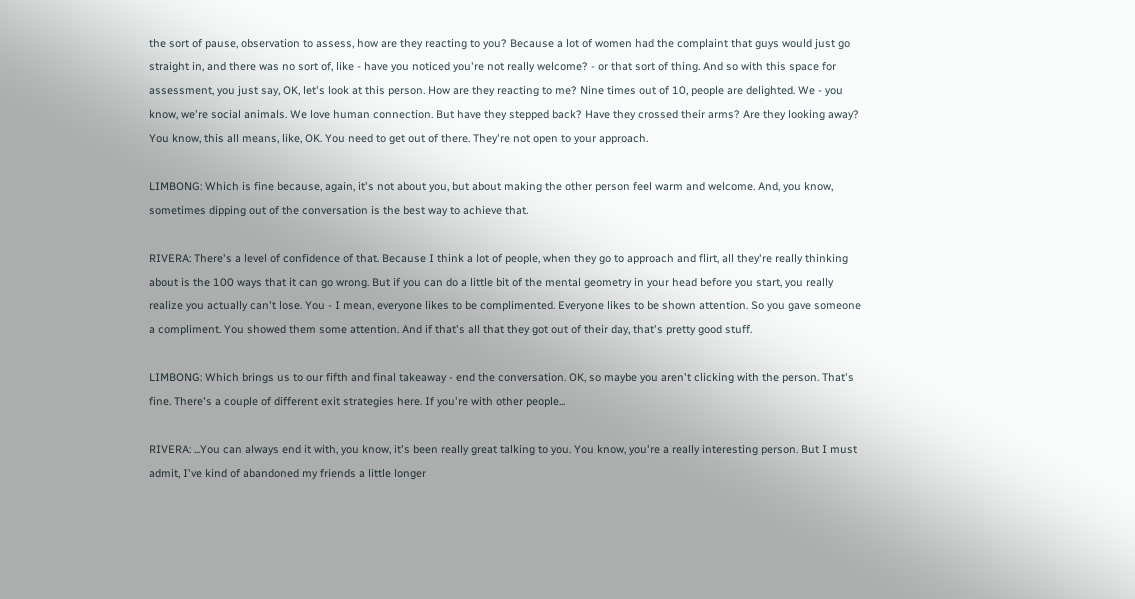the sort of pause, observation to assess, how are they reacting to you? Because a lot of women had the complaint that guys would just go straight in, and there was no sort of, like - have you noticed you're not really welcome? - or that sort of thing. And so with this space for assessment, you just say, OK, let's look at this person. How are they reacting to me? Nine times out of 10, people are delighted. We - you know, we're social animals. We love human connection. But have they stepped back? Have they crossed their arms? Are they looking away? You know, this all means, like, OK. You need to get out of there. They're not open to your approach.

LIMBONG: Which is fine because, again, it's not about you, but about making the other person feel warm and welcome. And, you know, sometimes dipping out of the conversation is the best way to achieve that.

RIVERA: There's a level of confidence of that. Because I think a lot of people, when they go to approach and flirt, all they're really thinking about is the 100 ways that it can go wrong. But if you can do a little bit of the mental geometry in your head before you start, you really realize you actually can't lose. You - I mean, everyone likes to be complimented. Everyone likes to be shown attention. So you gave someone a compliment. You showed them some attention. And if that's all that they got out of their day, that's pretty good stuff.

LIMBONG: Which brings us to our fifth and final takeaway - end the conversation. OK, so maybe you aren't clicking with the person. That's fine. There's a couple of different exit strategies here. If you're with other people...

RIVERA: ...You can always end it with, you know, it's been really great talking to you. You know, you're a really interesting person. But I must admit, I've kind of abandoned my friends a little longer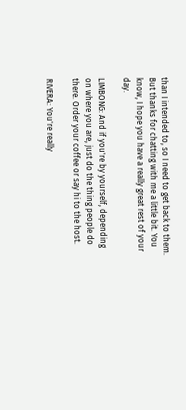than I intended to, so I need to get back to them. But thanks for chatting with me a little bit. You know, I hope you have a really great rest of your day.

LIMBONG: And if you're by yourself, depending on where you are, just do the thing people do there. Order your coffee or say hi to the host.

RIVERA: You're really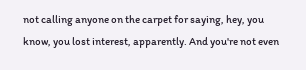not calling anyone on the carpet for saying, hey, you know, you lost interest, apparently. And you're not even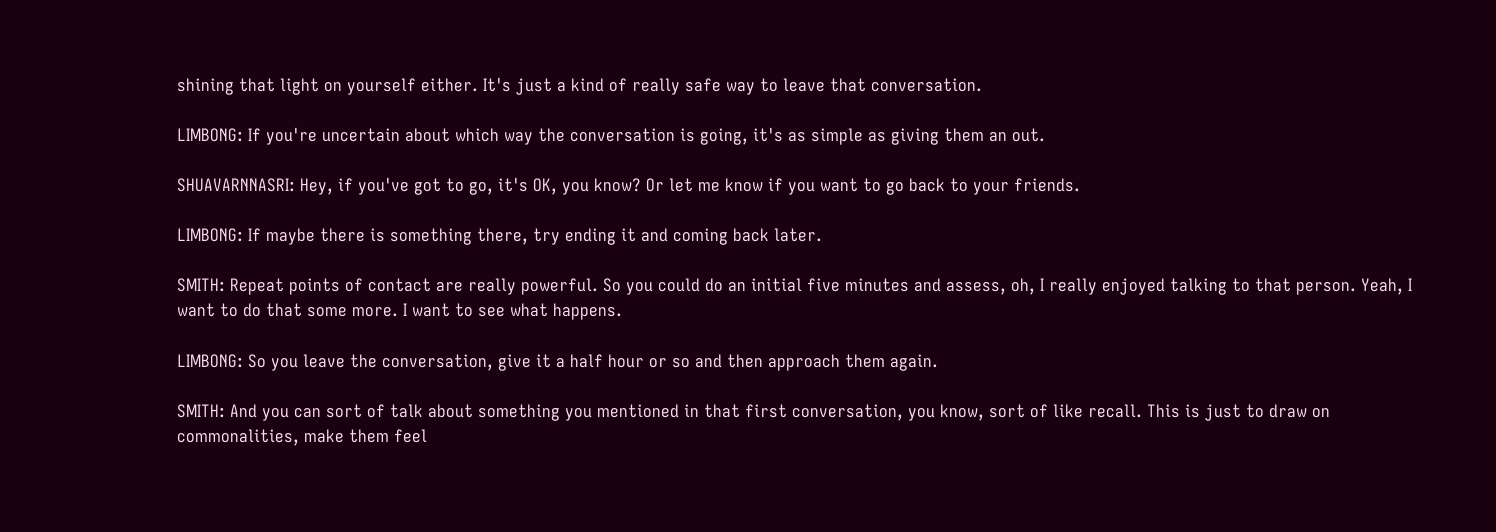shining that light on yourself either. It's just a kind of really safe way to leave that conversation.

LIMBONG: If you're uncertain about which way the conversation is going, it's as simple as giving them an out.

SHUAVARNNASRI: Hey, if you've got to go, it's OK, you know? Or let me know if you want to go back to your friends.

LIMBONG: If maybe there is something there, try ending it and coming back later.

SMITH: Repeat points of contact are really powerful. So you could do an initial five minutes and assess, oh, I really enjoyed talking to that person. Yeah, I want to do that some more. I want to see what happens.

LIMBONG: So you leave the conversation, give it a half hour or so and then approach them again.

SMITH: And you can sort of talk about something you mentioned in that first conversation, you know, sort of like recall. This is just to draw on commonalities, make them feel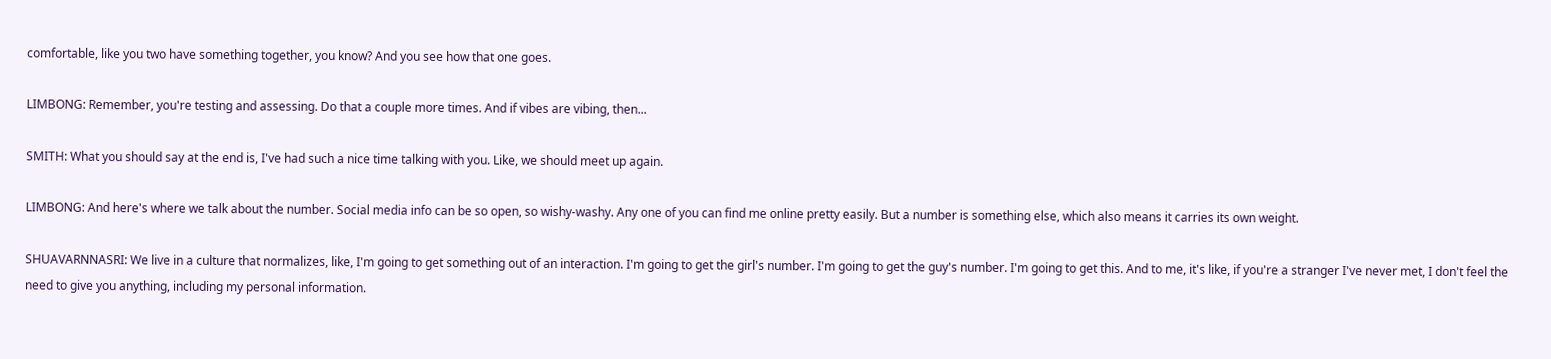comfortable, like you two have something together, you know? And you see how that one goes.

LIMBONG: Remember, you're testing and assessing. Do that a couple more times. And if vibes are vibing, then...

SMITH: What you should say at the end is, I've had such a nice time talking with you. Like, we should meet up again.

LIMBONG: And here's where we talk about the number. Social media info can be so open, so wishy-washy. Any one of you can find me online pretty easily. But a number is something else, which also means it carries its own weight.

SHUAVARNNASRI: We live in a culture that normalizes, like, I'm going to get something out of an interaction. I'm going to get the girl's number. I'm going to get the guy's number. I'm going to get this. And to me, it's like, if you're a stranger I've never met, I don't feel the need to give you anything, including my personal information.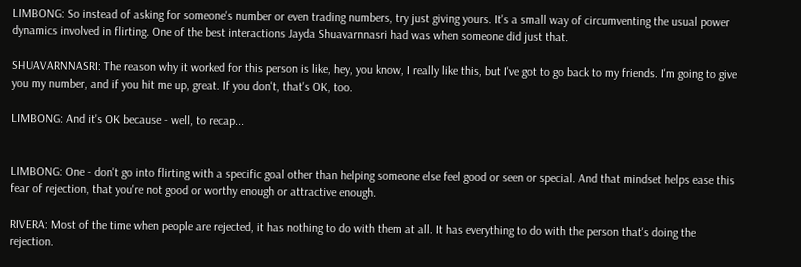LIMBONG: So instead of asking for someone's number or even trading numbers, try just giving yours. It's a small way of circumventing the usual power dynamics involved in flirting. One of the best interactions Jayda Shuavarnnasri had was when someone did just that.

SHUAVARNNASRI: The reason why it worked for this person is like, hey, you know, I really like this, but I've got to go back to my friends. I'm going to give you my number, and if you hit me up, great. If you don't, that's OK, too.

LIMBONG: And it's OK because - well, to recap...


LIMBONG: One - don't go into flirting with a specific goal other than helping someone else feel good or seen or special. And that mindset helps ease this fear of rejection, that you're not good or worthy enough or attractive enough.

RIVERA: Most of the time when people are rejected, it has nothing to do with them at all. It has everything to do with the person that's doing the rejection.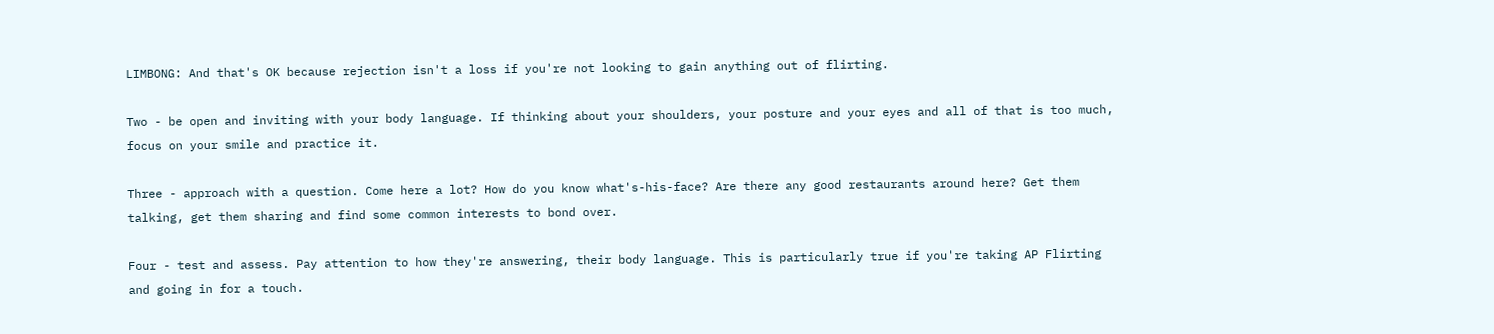LIMBONG: And that's OK because rejection isn't a loss if you're not looking to gain anything out of flirting.

Two - be open and inviting with your body language. If thinking about your shoulders, your posture and your eyes and all of that is too much, focus on your smile and practice it.

Three - approach with a question. Come here a lot? How do you know what's-his-face? Are there any good restaurants around here? Get them talking, get them sharing and find some common interests to bond over.

Four - test and assess. Pay attention to how they're answering, their body language. This is particularly true if you're taking AP Flirting and going in for a touch.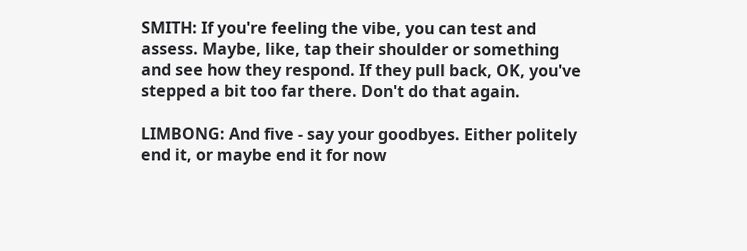SMITH: If you're feeling the vibe, you can test and assess. Maybe, like, tap their shoulder or something and see how they respond. If they pull back, OK, you've stepped a bit too far there. Don't do that again.

LIMBONG: And five - say your goodbyes. Either politely end it, or maybe end it for now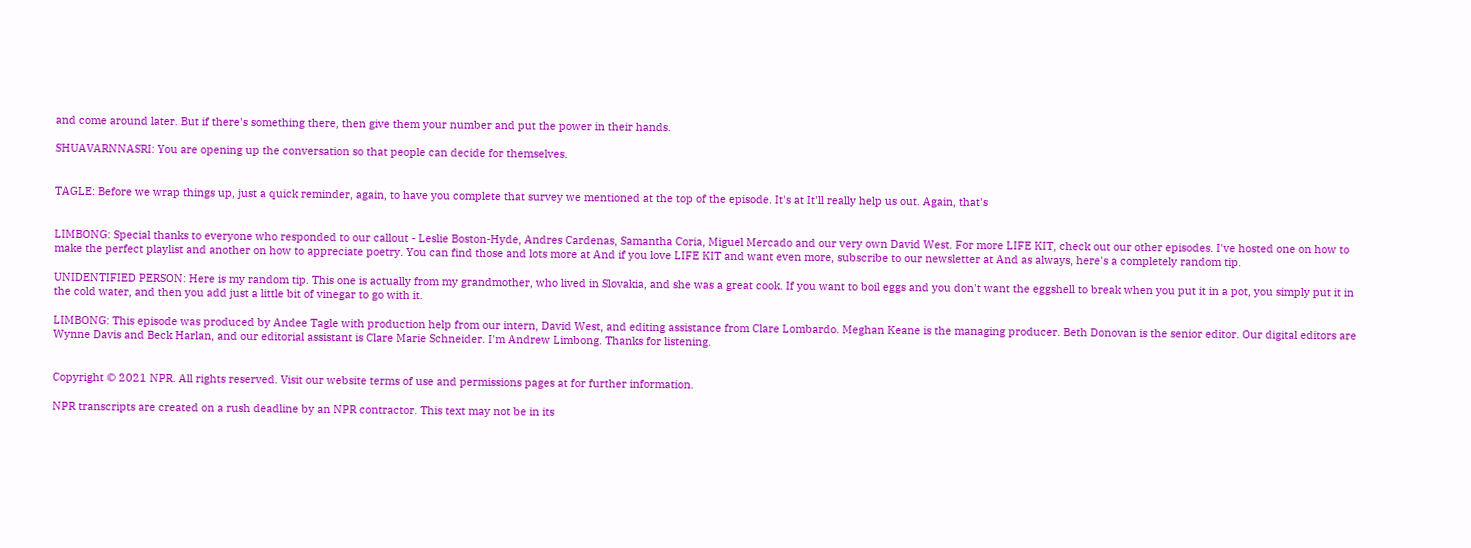and come around later. But if there's something there, then give them your number and put the power in their hands.

SHUAVARNNASRI: You are opening up the conversation so that people can decide for themselves.


TAGLE: Before we wrap things up, just a quick reminder, again, to have you complete that survey we mentioned at the top of the episode. It's at It'll really help us out. Again, that's


LIMBONG: Special thanks to everyone who responded to our callout - Leslie Boston-Hyde, Andres Cardenas, Samantha Coria, Miguel Mercado and our very own David West. For more LIFE KIT, check out our other episodes. I've hosted one on how to make the perfect playlist and another on how to appreciate poetry. You can find those and lots more at And if you love LIFE KIT and want even more, subscribe to our newsletter at And as always, here's a completely random tip.

UNIDENTIFIED PERSON: Here is my random tip. This one is actually from my grandmother, who lived in Slovakia, and she was a great cook. If you want to boil eggs and you don't want the eggshell to break when you put it in a pot, you simply put it in the cold water, and then you add just a little bit of vinegar to go with it.

LIMBONG: This episode was produced by Andee Tagle with production help from our intern, David West, and editing assistance from Clare Lombardo. Meghan Keane is the managing producer. Beth Donovan is the senior editor. Our digital editors are Wynne Davis and Beck Harlan, and our editorial assistant is Clare Marie Schneider. I'm Andrew Limbong. Thanks for listening.


Copyright © 2021 NPR. All rights reserved. Visit our website terms of use and permissions pages at for further information.

NPR transcripts are created on a rush deadline by an NPR contractor. This text may not be in its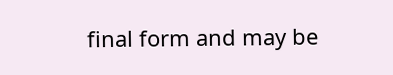final form and may be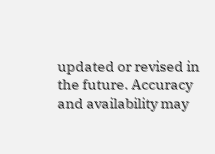updated or revised in the future. Accuracy and availability may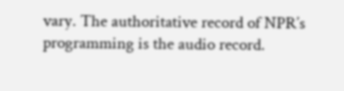vary. The authoritative record of NPR’s programming is the audio record.